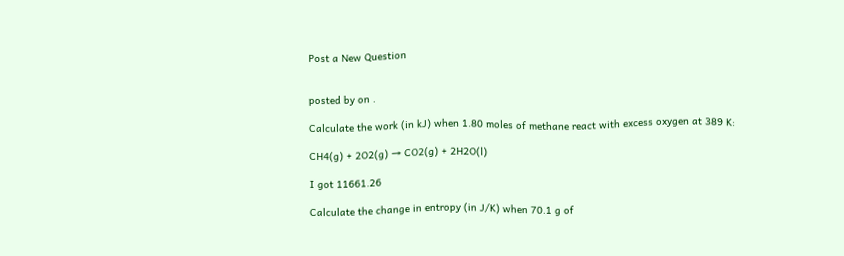Post a New Question


posted by on .

Calculate the work (in kJ) when 1.80 moles of methane react with excess oxygen at 389 K:

CH4(g) + 2O2(g) → CO2(g) + 2H2O(l)

I got 11661.26

Calculate the change in entropy (in J/K) when 70.1 g of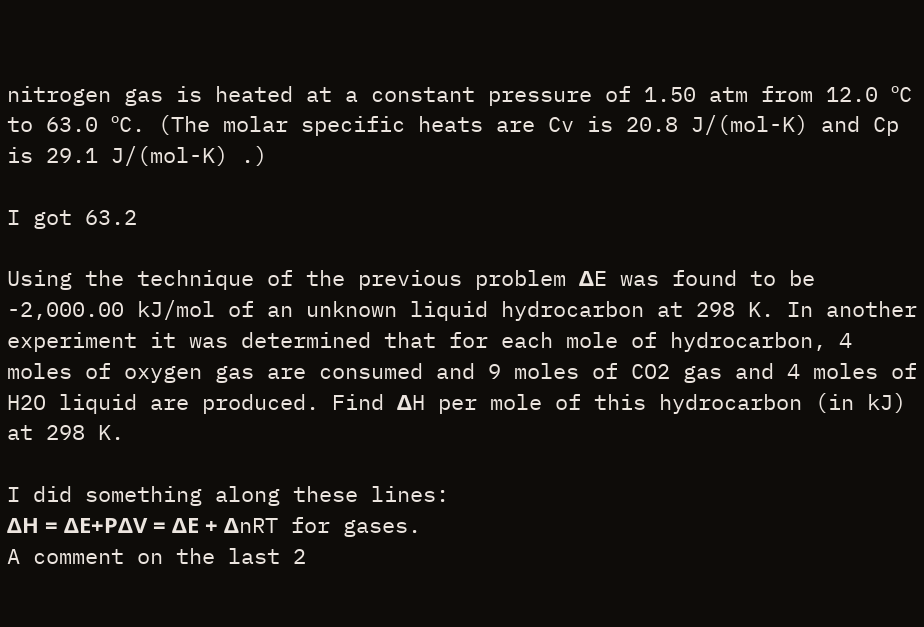nitrogen gas is heated at a constant pressure of 1.50 atm from 12.0 ºC to 63.0 ºC. (The molar specific heats are Cv is 20.8 J/(mol-K) and Cp is 29.1 J/(mol-K) .)

I got 63.2

Using the technique of the previous problem ΔE was found to be -2,000.00 kJ/mol of an unknown liquid hydrocarbon at 298 K. In another experiment it was determined that for each mole of hydrocarbon, 4 moles of oxygen gas are consumed and 9 moles of CO2 gas and 4 moles of H2O liquid are produced. Find ΔH per mole of this hydrocarbon (in kJ) at 298 K.

I did something along these lines:
ΔH = ΔE+PΔV = ΔE + ΔnRT for gases.
A comment on the last 2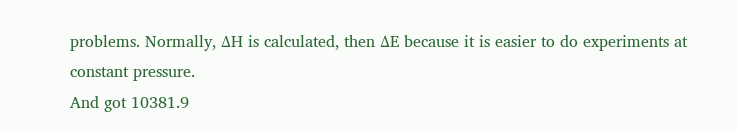problems. Normally, ΔH is calculated, then ΔE because it is easier to do experiments at constant pressure.
And got 10381.9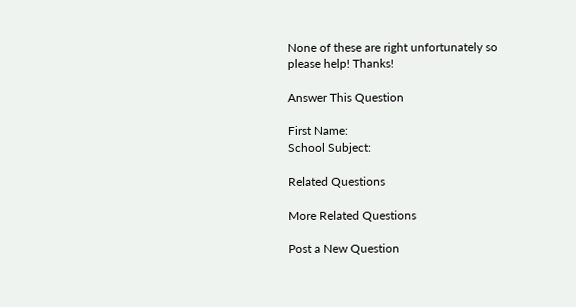None of these are right unfortunately so please help! Thanks!

Answer This Question

First Name:
School Subject:

Related Questions

More Related Questions

Post a New Question